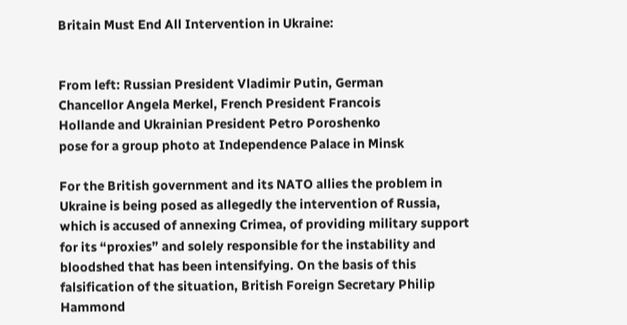Britain Must End All Intervention in Ukraine:


From left: Russian President Vladimir Putin, German
Chancellor Angela Merkel, French President Francois
Hollande and Ukrainian President Petro Poroshenko
pose for a group photo at Independence Palace in Minsk

For the British government and its NATO allies the problem in Ukraine is being posed as allegedly the intervention of Russia, which is accused of annexing Crimea, of providing military support for its “proxies” and solely responsible for the instability and bloodshed that has been intensifying. On the basis of this falsification of the situation, British Foreign Secretary Philip Hammond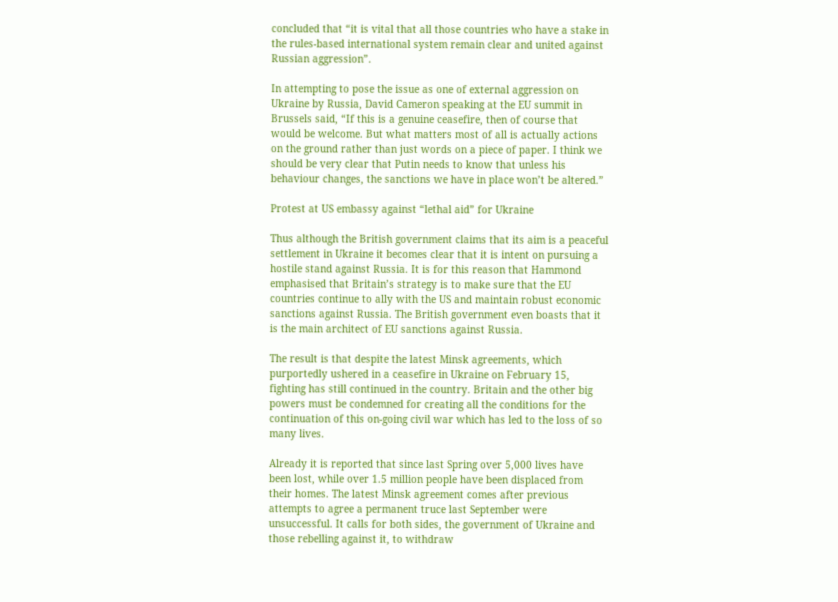concluded that “it is vital that all those countries who have a stake in the rules-based international system remain clear and united against Russian aggression”.

In attempting to pose the issue as one of external aggression on Ukraine by Russia, David Cameron speaking at the EU summit in Brussels said, “If this is a genuine ceasefire, then of course that would be welcome. But what matters most of all is actually actions on the ground rather than just words on a piece of paper. I think we should be very clear that Putin needs to know that unless his behaviour changes, the sanctions we have in place won’t be altered.”

Protest at US embassy against “lethal aid” for Ukraine

Thus although the British government claims that its aim is a peaceful settlement in Ukraine it becomes clear that it is intent on pursuing a hostile stand against Russia. It is for this reason that Hammond emphasised that Britain’s strategy is to make sure that the EU countries continue to ally with the US and maintain robust economic sanctions against Russia. The British government even boasts that it is the main architect of EU sanctions against Russia.

The result is that despite the latest Minsk agreements, which purportedly ushered in a ceasefire in Ukraine on February 15, fighting has still continued in the country. Britain and the other big powers must be condemned for creating all the conditions for the continuation of this on-going civil war which has led to the loss of so many lives.

Already it is reported that since last Spring over 5,000 lives have been lost, while over 1.5 million people have been displaced from their homes. The latest Minsk agreement comes after previous attempts to agree a permanent truce last September were unsuccessful. It calls for both sides, the government of Ukraine and those rebelling against it, to withdraw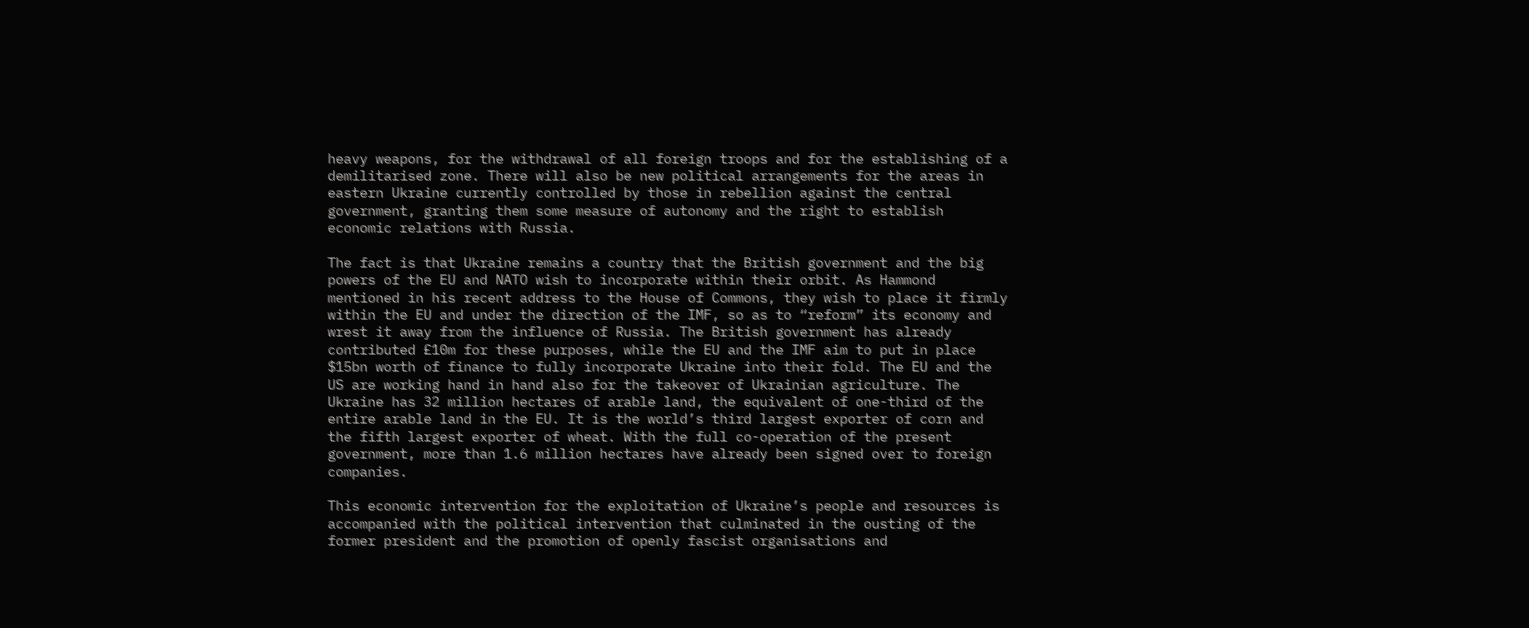heavy weapons, for the withdrawal of all foreign troops and for the establishing of a demilitarised zone. There will also be new political arrangements for the areas in eastern Ukraine currently controlled by those in rebellion against the central government, granting them some measure of autonomy and the right to establish economic relations with Russia.

The fact is that Ukraine remains a country that the British government and the big powers of the EU and NATO wish to incorporate within their orbit. As Hammond mentioned in his recent address to the House of Commons, they wish to place it firmly within the EU and under the direction of the IMF, so as to “reform” its economy and wrest it away from the influence of Russia. The British government has already contributed £10m for these purposes, while the EU and the IMF aim to put in place $15bn worth of finance to fully incorporate Ukraine into their fold. The EU and the US are working hand in hand also for the takeover of Ukrainian agriculture. The Ukraine has 32 million hectares of arable land, the equivalent of one-third of the entire arable land in the EU. It is the world’s third largest exporter of corn and the fifth largest exporter of wheat. With the full co-operation of the present government, more than 1.6 million hectares have already been signed over to foreign companies.

This economic intervention for the exploitation of Ukraine’s people and resources is accompanied with the political intervention that culminated in the ousting of the former president and the promotion of openly fascist organisations and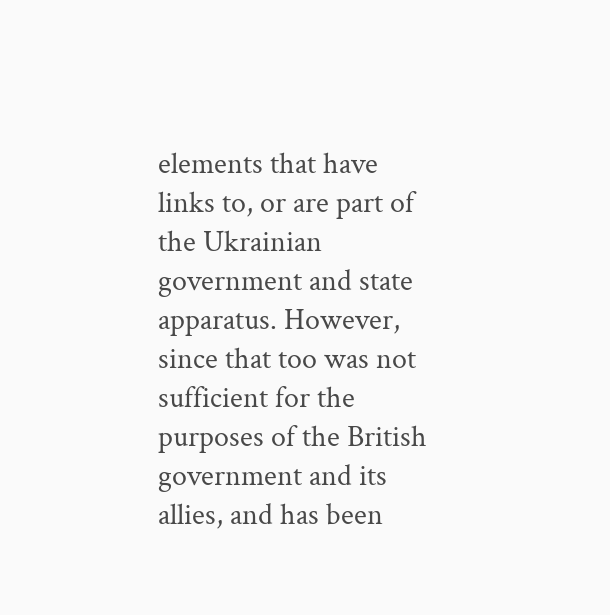elements that have links to, or are part of the Ukrainian government and state apparatus. However, since that too was not sufficient for the
purposes of the British government and its allies, and has been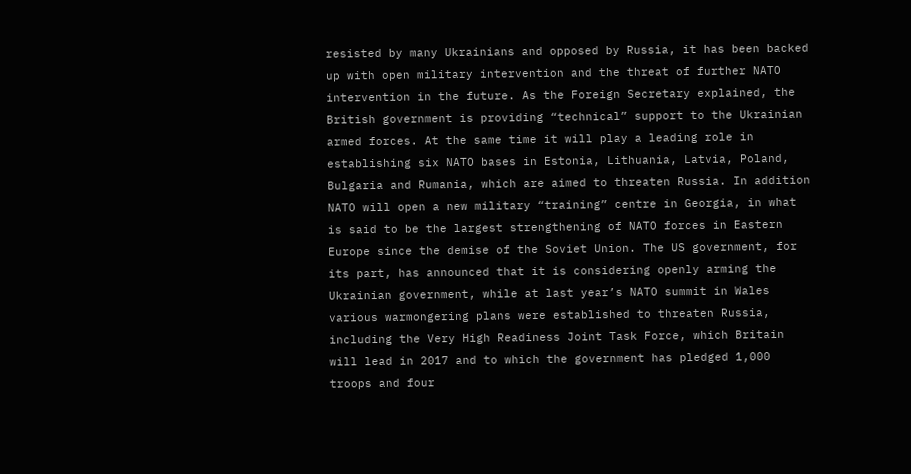resisted by many Ukrainians and opposed by Russia, it has been backed up with open military intervention and the threat of further NATO intervention in the future. As the Foreign Secretary explained, the British government is providing “technical” support to the Ukrainian armed forces. At the same time it will play a leading role in establishing six NATO bases in Estonia, Lithuania, Latvia, Poland, Bulgaria and Rumania, which are aimed to threaten Russia. In addition NATO will open a new military “training” centre in Georgia, in what is said to be the largest strengthening of NATO forces in Eastern Europe since the demise of the Soviet Union. The US government, for its part, has announced that it is considering openly arming the Ukrainian government, while at last year’s NATO summit in Wales various warmongering plans were established to threaten Russia, including the Very High Readiness Joint Task Force, which Britain will lead in 2017 and to which the government has pledged 1,000 troops and four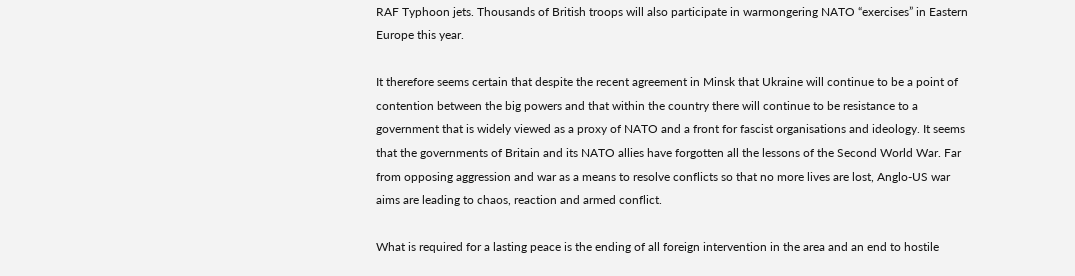RAF Typhoon jets. Thousands of British troops will also participate in warmongering NATO “exercises” in Eastern Europe this year.

It therefore seems certain that despite the recent agreement in Minsk that Ukraine will continue to be a point of contention between the big powers and that within the country there will continue to be resistance to a government that is widely viewed as a proxy of NATO and a front for fascist organisations and ideology. It seems that the governments of Britain and its NATO allies have forgotten all the lessons of the Second World War. Far from opposing aggression and war as a means to resolve conflicts so that no more lives are lost, Anglo-US war aims are leading to chaos, reaction and armed conflict.

What is required for a lasting peace is the ending of all foreign intervention in the area and an end to hostile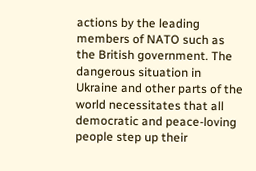actions by the leading members of NATO such as the British government. The dangerous situation in Ukraine and other parts of the world necessitates that all democratic and peace-loving people step up their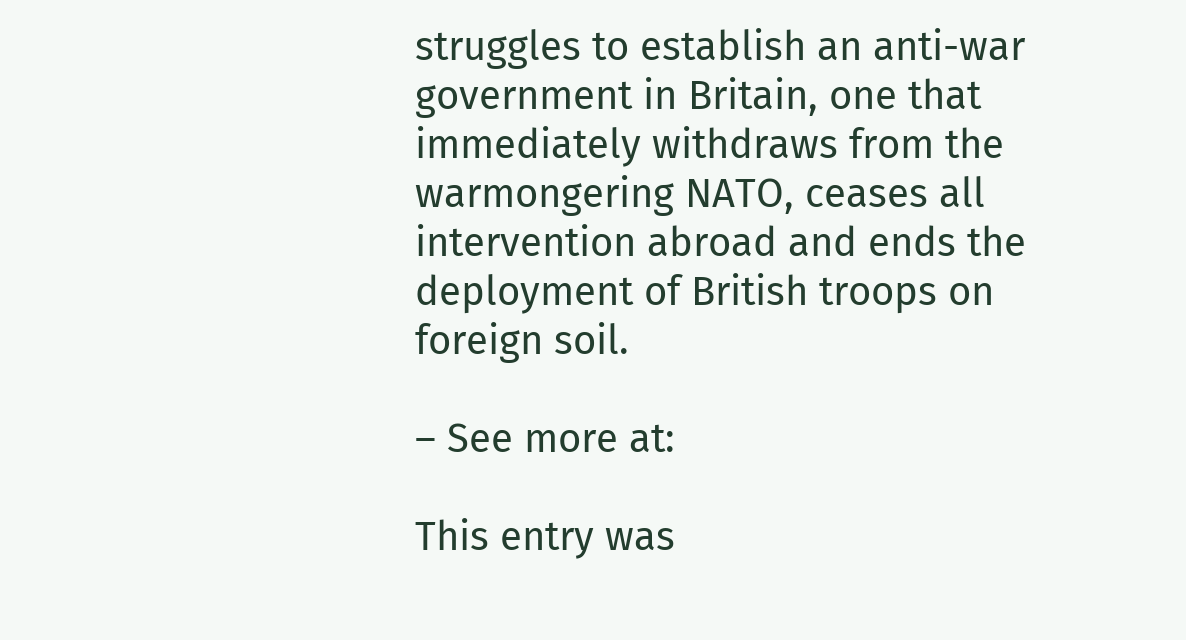struggles to establish an anti-war government in Britain, one that immediately withdraws from the warmongering NATO, ceases all intervention abroad and ends the deployment of British troops on foreign soil.

– See more at:

This entry was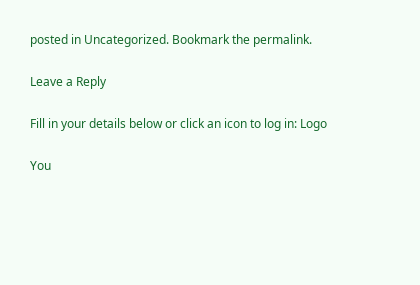posted in Uncategorized. Bookmark the permalink.

Leave a Reply

Fill in your details below or click an icon to log in: Logo

You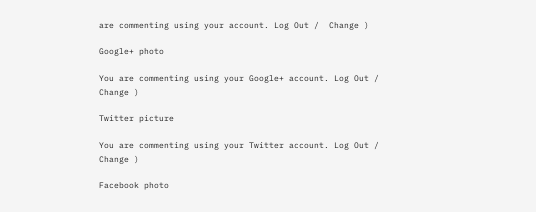are commenting using your account. Log Out /  Change )

Google+ photo

You are commenting using your Google+ account. Log Out /  Change )

Twitter picture

You are commenting using your Twitter account. Log Out /  Change )

Facebook photo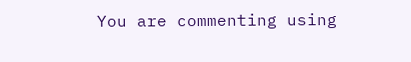You are commenting using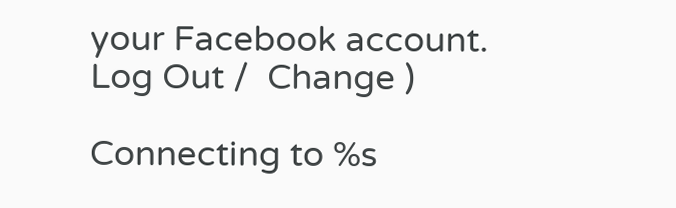your Facebook account. Log Out /  Change )

Connecting to %s